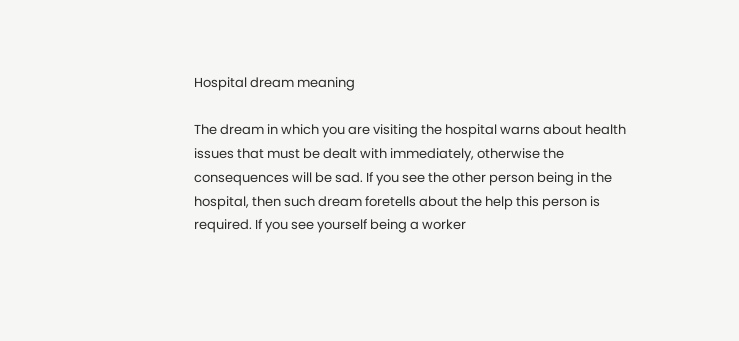Hospital dream meaning

The dream in which you are visiting the hospital warns about health issues that must be dealt with immediately, otherwise the consequences will be sad. If you see the other person being in the hospital, then such dream foretells about the help this person is required. If you see yourself being a worker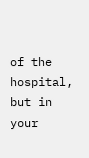of the hospital, but in your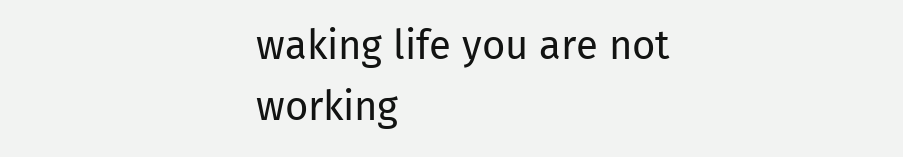waking life you are not working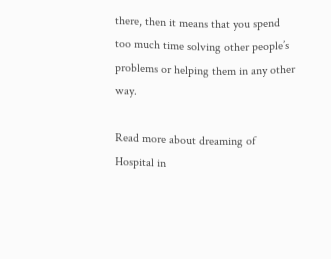there, then it means that you spend too much time solving other people’s problems or helping them in any other way.

Read more about dreaming of Hospital in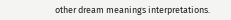other dream meanings interpretations.